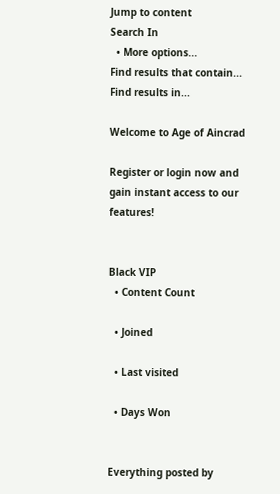Jump to content
Search In
  • More options...
Find results that contain...
Find results in...

Welcome to Age of Aincrad

Register or login now and gain instant access to our features!


Black VIP
  • Content Count

  • Joined

  • Last visited

  • Days Won


Everything posted by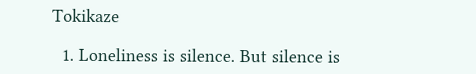Tokikaze

  1. Loneliness is silence. But silence is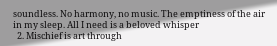soundless. No harmony, no music. The emptiness of the air in my sleep. All I need is a beloved whisper
  2. Mischief is art through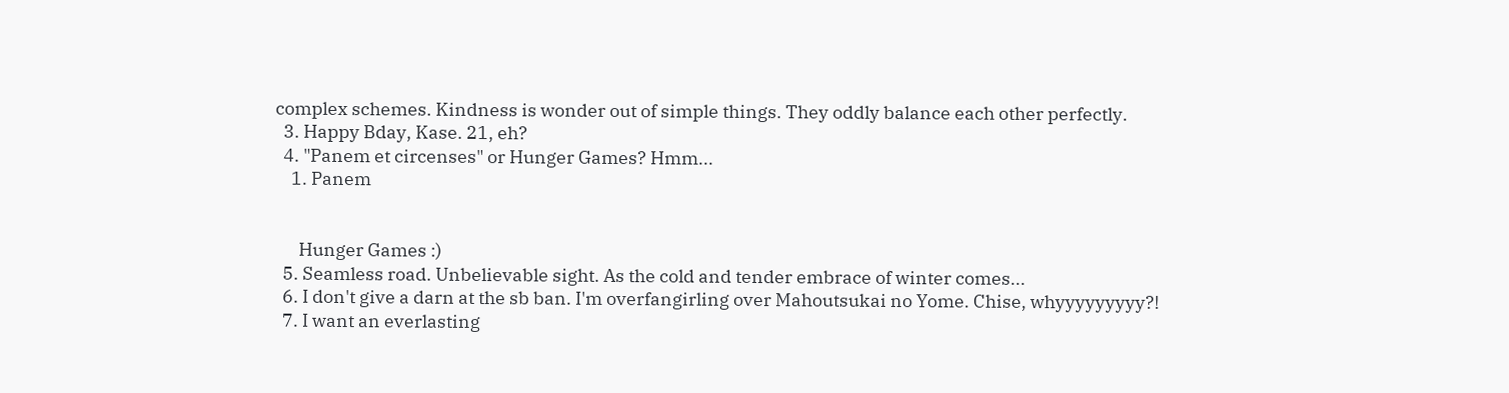complex schemes. Kindness is wonder out of simple things. They oddly balance each other perfectly.
  3. Happy Bday, Kase. 21, eh?
  4. "Panem et circenses" or Hunger Games? Hmm...
    1. Panem


      Hunger Games :)
  5. Seamless road. Unbelievable sight. As the cold and tender embrace of winter comes...
  6. I don't give a darn at the sb ban. I'm overfangirling over Mahoutsukai no Yome. Chise, whyyyyyyyyy?!
  7. I want an everlasting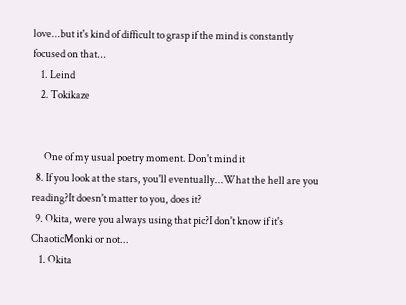love...but it's kind of difficult to grasp if the mind is constantly focused on that...
    1. Leind
    2. Tokikaze


      One of my usual poetry moment. Don't mind it
  8. If you look at the stars, you'll eventually...What the hell are you reading?It doesn't matter to you, does it?
  9. Okita, were you always using that pic?I don't know if it's ChaoticMonki or not...
    1. Okita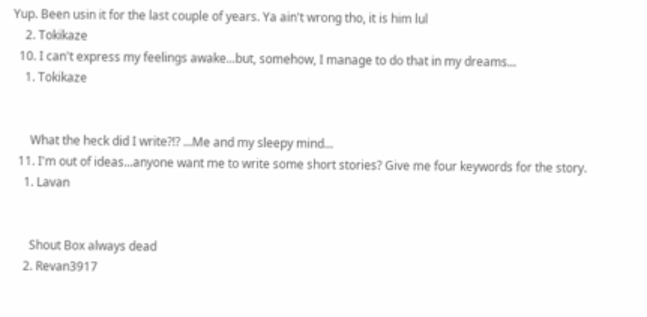Yup. Been usin it for the last couple of years. Ya ain't wrong tho, it is him lul
    2. Tokikaze
  10. I can't express my feelings awake...but, somehow, I manage to do that in my dreams...
    1. Tokikaze


      What the heck did I write?!? ...Me and my sleepy mind...
  11. I'm out of ideas...anyone want me to write some short stories? Give me four keywords for the story.
    1. Lavan


      Shout Box always dead
    2. Revan3917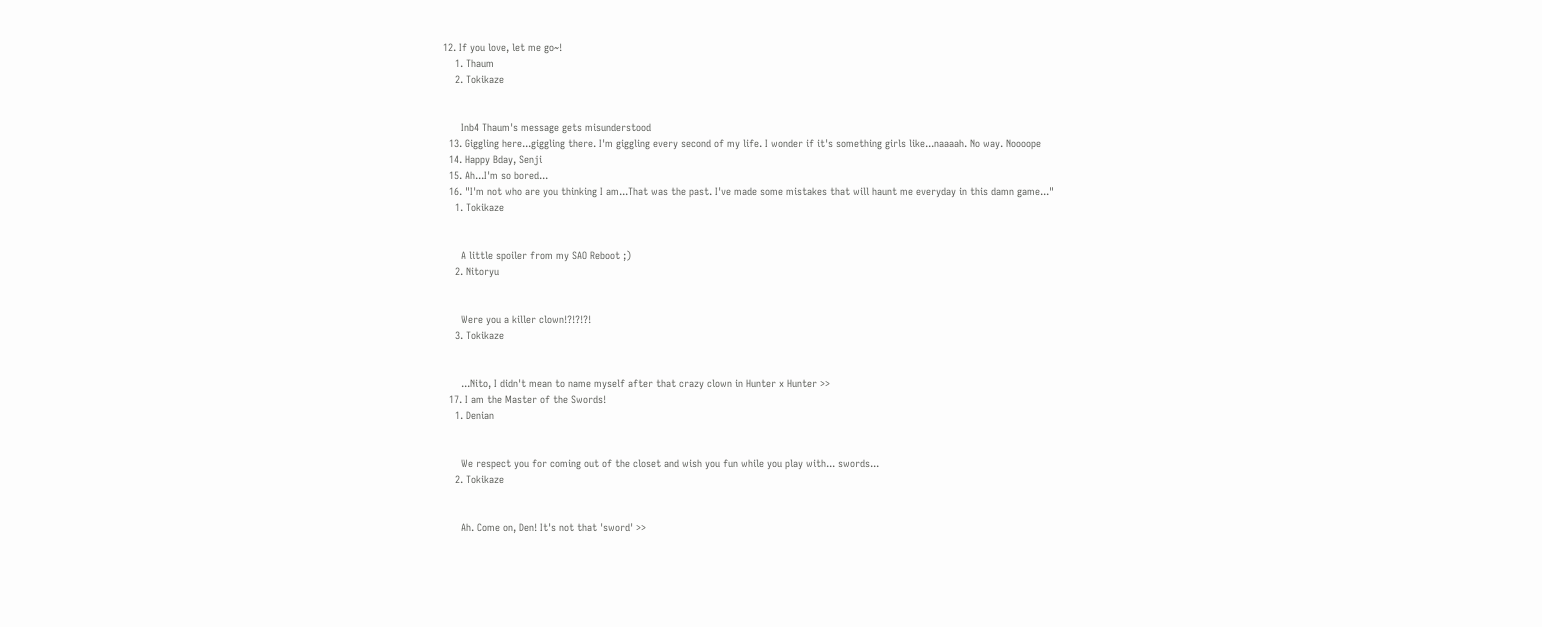12. If you love, let me go~!
    1. Thaum
    2. Tokikaze


      Inb4 Thaum's message gets misunderstood
  13. Giggling here...giggling there. I'm giggling every second of my life. I wonder if it's something girls like...naaaah. No way. Noooope
  14. Happy Bday, Senji
  15. Ah...I'm so bored...
  16. "I'm not who are you thinking I am...That was the past. I've made some mistakes that will haunt me everyday in this damn game..."
    1. Tokikaze


      A little spoiler from my SAO Reboot ;)
    2. Nitoryu


      Were you a killer clown!?!?!?!
    3. Tokikaze


      ...Nito, I didn't mean to name myself after that crazy clown in Hunter x Hunter >>
  17. I am the Master of the Swords!
    1. Denian


      We respect you for coming out of the closet and wish you fun while you play with... swords...
    2. Tokikaze


      Ah. Come on, Den! It's not that 'sword' >>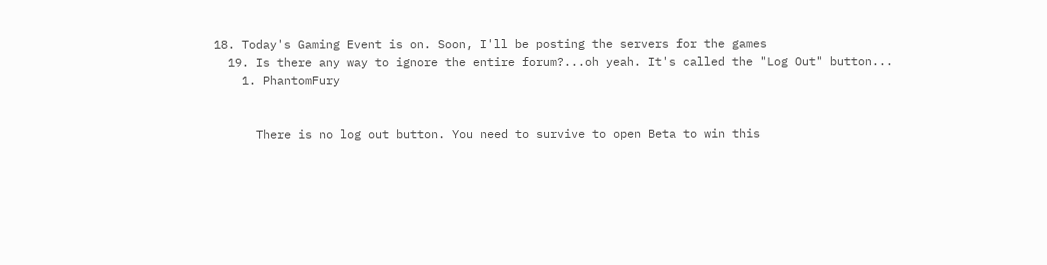18. Today's Gaming Event is on. Soon, I'll be posting the servers for the games
  19. Is there any way to ignore the entire forum?...oh yeah. It's called the "Log Out" button...
    1. PhantomFury


      There is no log out button. You need to survive to open Beta to win this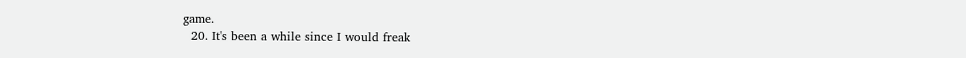game.
  20. It's been a while since I would freak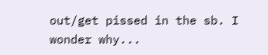out/get pissed in the sb. I wonder why...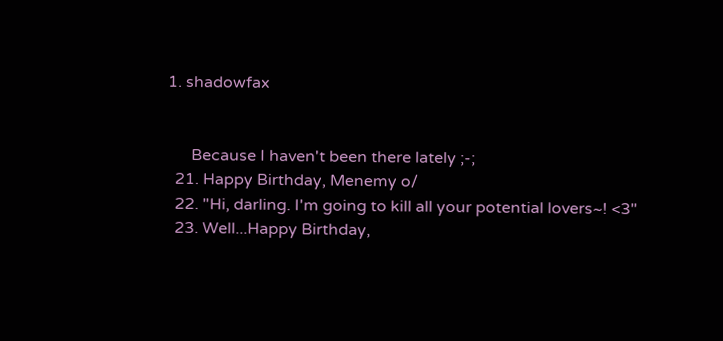1. shadowfax


      Because I haven't been there lately ;-;
  21. Happy Birthday, Menemy o/
  22. "Hi, darling. I'm going to kill all your potential lovers~! <3"
  23. Well...Happy Birthday,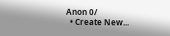Anon 0/
  • Create New...